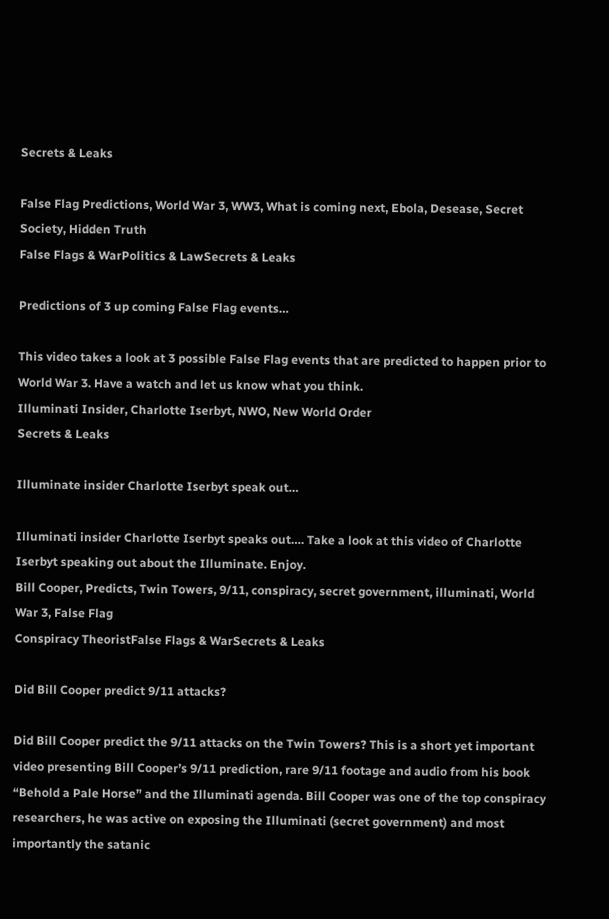Secrets & Leaks

False Flag Predictions, World War 3, WW3, What is coming next, Ebola, Desease, Secret Society, Hidden Truth
False Flags & WarPolitics & LawSecrets & Leaks

Predictions of 3 up coming False Flag events…

This video takes a look at 3 possible False Flag events that are predicted to happen prior to World War 3. Have a watch and let us know what you think.
Illuminati Insider, Charlotte Iserbyt, NWO, New World Order
Secrets & Leaks

Illuminate insider Charlotte Iserbyt speak out…

Illuminati insider Charlotte Iserbyt speaks out…. Take a look at this video of Charlotte Iserbyt speaking out about the Illuminate. Enjoy.
Bill Cooper, Predicts, Twin Towers, 9/11, conspiracy, secret government, illuminati, World War 3, False Flag
Conspiracy TheoristFalse Flags & WarSecrets & Leaks

Did Bill Cooper predict 9/11 attacks?

Did Bill Cooper predict the 9/11 attacks on the Twin Towers? This is a short yet important video presenting Bill Cooper’s 9/11 prediction, rare 9/11 footage and audio from his book “Behold a Pale Horse” and the Illuminati agenda. Bill Cooper was one of the top conspiracy researchers, he was active on exposing the Illuminati (secret government) and most importantly the satanic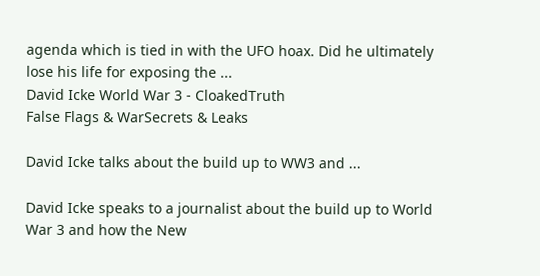agenda which is tied in with the UFO hoax. Did he ultimately lose his life for exposing the ...
David Icke World War 3 - CloakedTruth
False Flags & WarSecrets & Leaks

David Icke talks about the build up to WW3 and ...

David Icke speaks to a journalist about the build up to World War 3 and how the New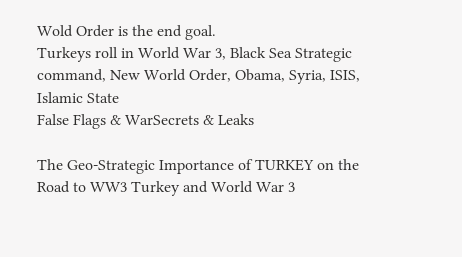Wold Order is the end goal.
Turkeys roll in World War 3, Black Sea Strategic command, New World Order, Obama, Syria, ISIS, Islamic State
False Flags & WarSecrets & Leaks

The Geo-Strategic Importance of TURKEY on the Road to WW3 Turkey and World War 3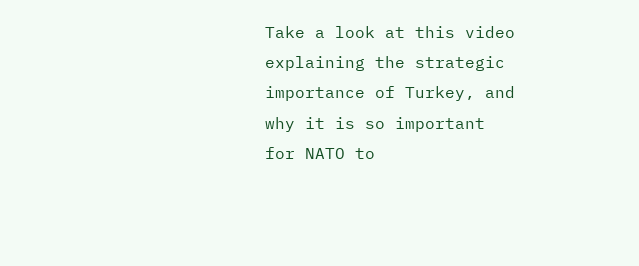Take a look at this video explaining the strategic importance of Turkey, and why it is so important for NATO to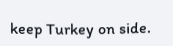keep Turkey on side.